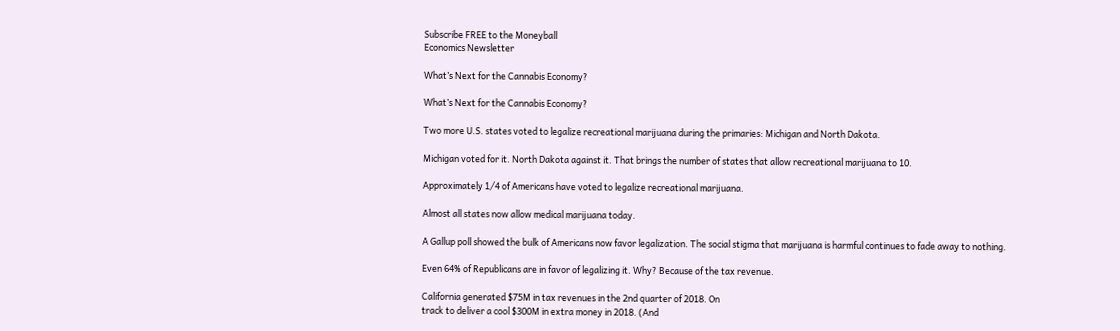Subscribe FREE to the Moneyball
Economics Newsletter

What’s Next for the Cannabis Economy?

What’s Next for the Cannabis Economy?

Two more U.S. states voted to legalize recreational marijuana during the primaries: Michigan and North Dakota.

Michigan voted for it. North Dakota against it. That brings the number of states that allow recreational marijuana to 10.

Approximately 1⁄4 of Americans have voted to legalize recreational marijuana.

Almost all states now allow medical marijuana today.

A Gallup poll showed the bulk of Americans now favor legalization. The social stigma that marijuana is harmful continues to fade away to nothing.

Even 64% of Republicans are in favor of legalizing it. Why? Because of the tax revenue.

California generated $75M in tax revenues in the 2nd quarter of 2018. On
track to deliver a cool $300M in extra money in 2018. (And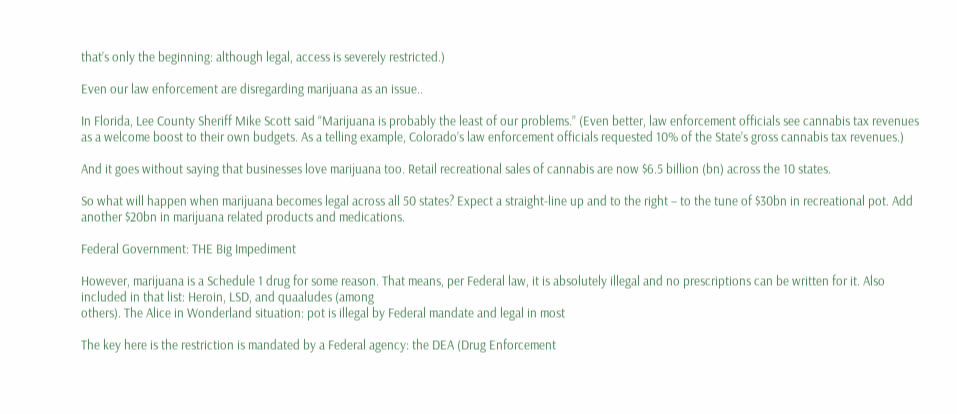that’s only the beginning: although legal, access is severely restricted.)

Even our law enforcement are disregarding marijuana as an issue..

In Florida, Lee County Sheriff Mike Scott said “Marijuana is probably the least of our problems.” (Even better, law enforcement officials see cannabis tax revenues as a welcome boost to their own budgets. As a telling example, Colorado’s law enforcement officials requested 10% of the State’s gross cannabis tax revenues.)

And it goes without saying that businesses love marijuana too. Retail recreational sales of cannabis are now $6.5 billion (bn) across the 10 states.

So what will happen when marijuana becomes legal across all 50 states? Expect a straight-line up and to the right – to the tune of $30bn in recreational pot. Add another $20bn in marijuana related products and medications.

Federal Government: THE Big Impediment

However, marijuana is a Schedule 1 drug for some reason. That means, per Federal law, it is absolutely illegal and no prescriptions can be written for it. Also included in that list: Heroin, LSD, and quaaludes (among
others). The Alice in Wonderland situation: pot is illegal by Federal mandate and legal in most

The key here is the restriction is mandated by a Federal agency: the DEA (Drug Enforcement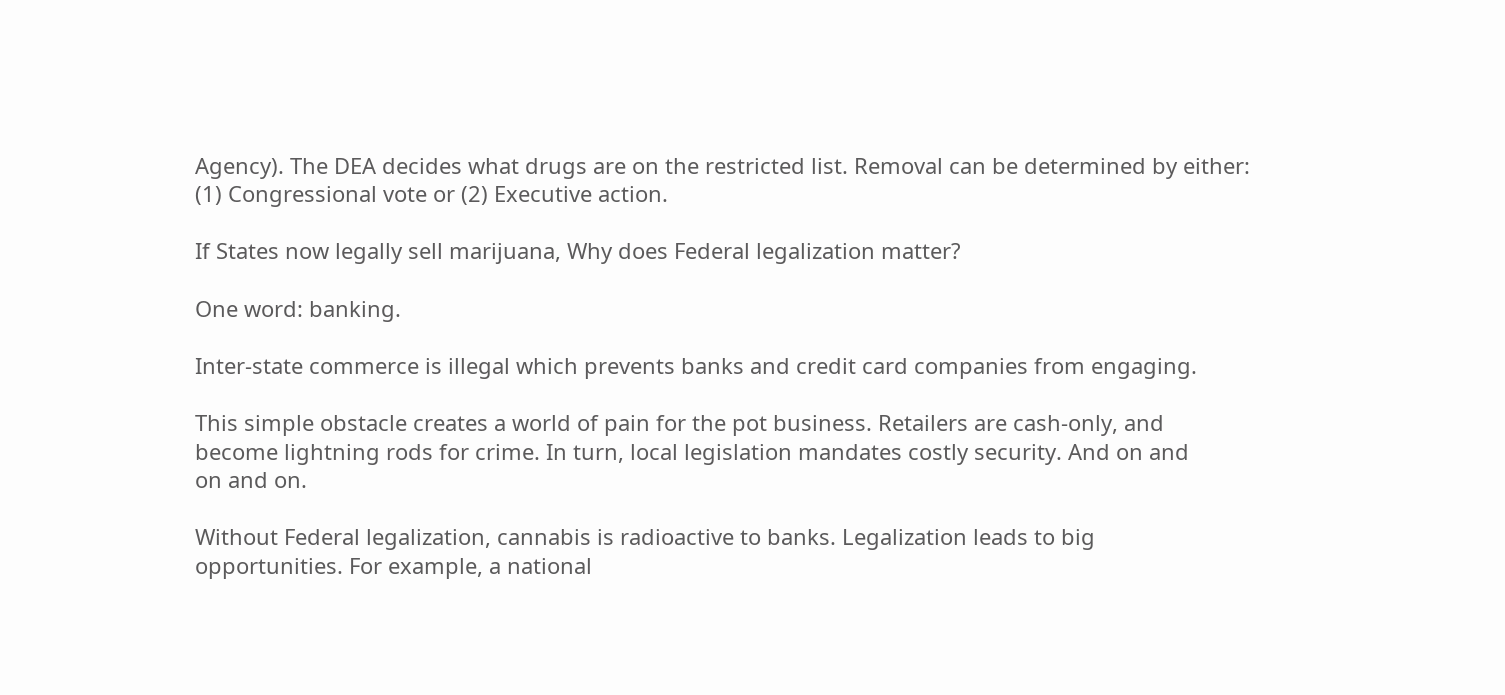Agency). The DEA decides what drugs are on the restricted list. Removal can be determined by either:
(1) Congressional vote or (2) Executive action.

If States now legally sell marijuana, Why does Federal legalization matter?

One word: banking.

Inter-state commerce is illegal which prevents banks and credit card companies from engaging.

This simple obstacle creates a world of pain for the pot business. Retailers are cash-only, and
become lightning rods for crime. In turn, local legislation mandates costly security. And on and
on and on.

Without Federal legalization, cannabis is radioactive to banks. Legalization leads to big
opportunities. For example, a national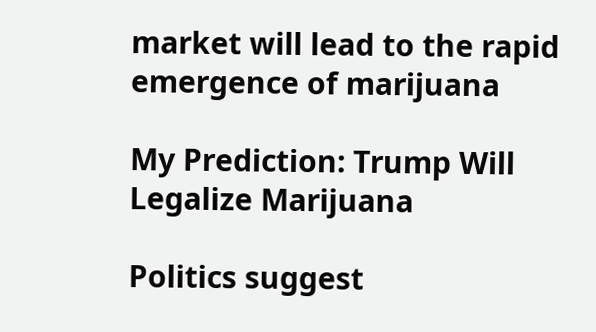market will lead to the rapid emergence of marijuana

My Prediction: Trump Will Legalize Marijuana

Politics suggest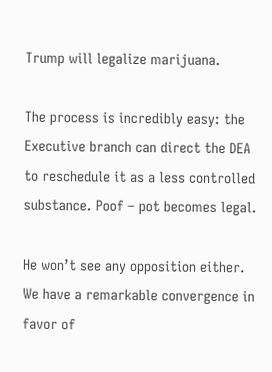Trump will legalize marijuana.

The process is incredibly easy: the Executive branch can direct the DEA to reschedule it as a less controlled substance. Poof – pot becomes legal.

He won’t see any opposition either. We have a remarkable convergence in favor of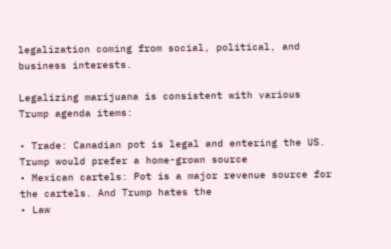legalization coming from social, political, and business interests.

Legalizing marijuana is consistent with various Trump agenda items:

• Trade: Canadian pot is legal and entering the US. Trump would prefer a home-grown source
• Mexican cartels: Pot is a major revenue source for the cartels. And Trump hates the
• Law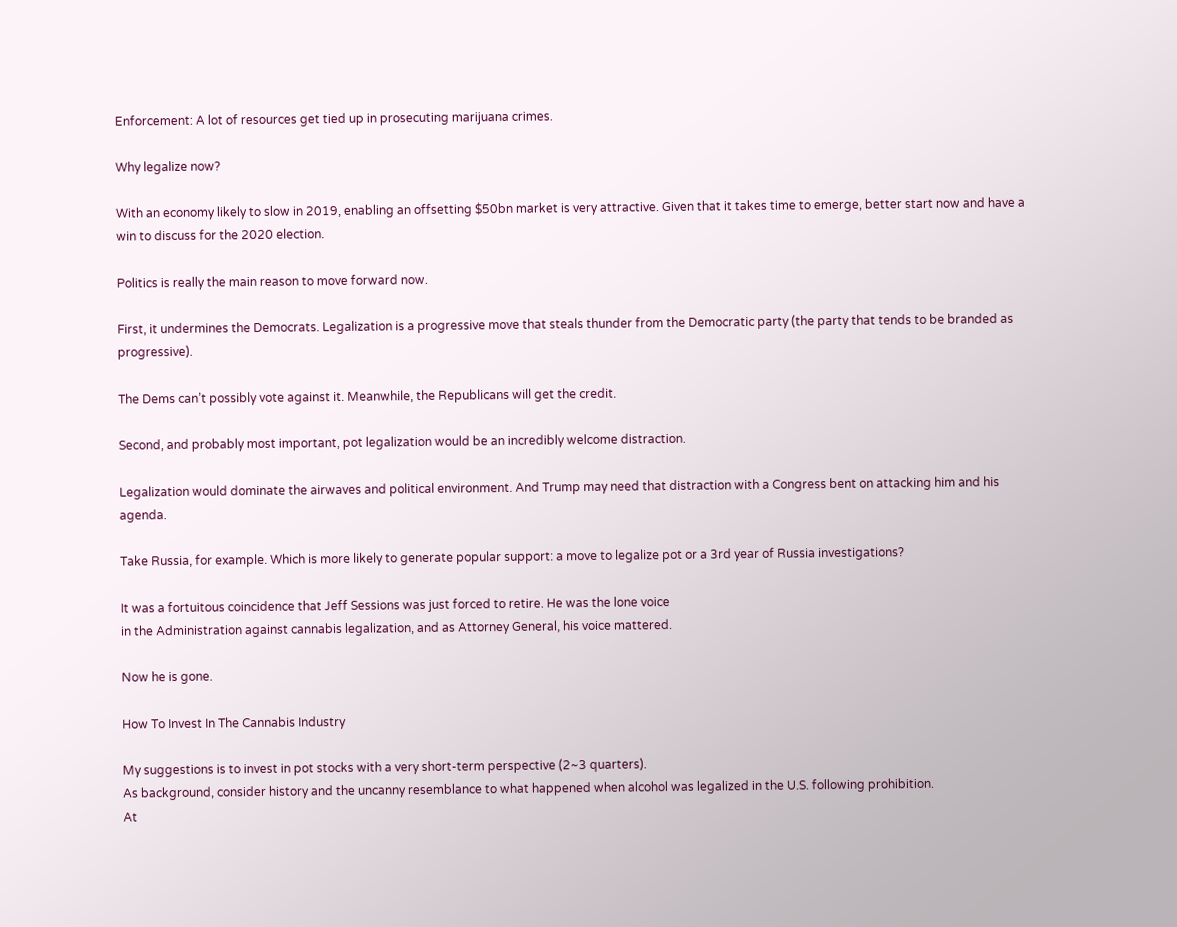Enforcement: A lot of resources get tied up in prosecuting marijuana crimes.

Why legalize now?

With an economy likely to slow in 2019, enabling an offsetting $50bn market is very attractive. Given that it takes time to emerge, better start now and have a win to discuss for the 2020 election.

Politics is really the main reason to move forward now.

First, it undermines the Democrats. Legalization is a progressive move that steals thunder from the Democratic party (the party that tends to be branded as progressive).

The Dems can’t possibly vote against it. Meanwhile, the Republicans will get the credit.

Second, and probably most important, pot legalization would be an incredibly welcome distraction.

Legalization would dominate the airwaves and political environment. And Trump may need that distraction with a Congress bent on attacking him and his agenda.

Take Russia, for example. Which is more likely to generate popular support: a move to legalize pot or a 3rd year of Russia investigations?

It was a fortuitous coincidence that Jeff Sessions was just forced to retire. He was the lone voice
in the Administration against cannabis legalization, and as Attorney General, his voice mattered.

Now he is gone.

How To Invest In The Cannabis Industry

My suggestions is to invest in pot stocks with a very short-term perspective (2~3 quarters).
As background, consider history and the uncanny resemblance to what happened when alcohol was legalized in the U.S. following prohibition.
At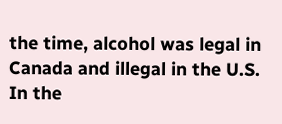the time, alcohol was legal in Canada and illegal in the U.S.  In the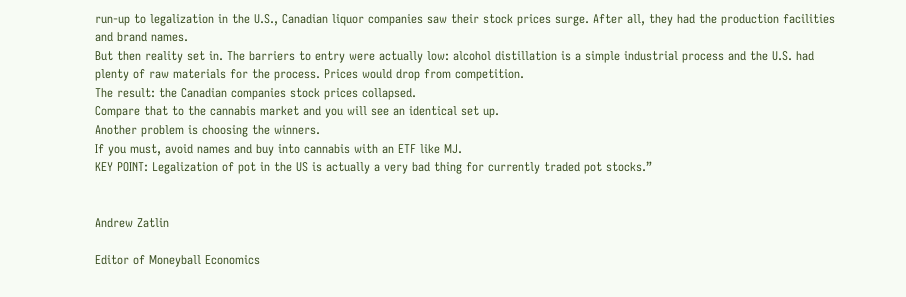run-up to legalization in the U.S., Canadian liquor companies saw their stock prices surge. After all, they had the production facilities and brand names.
But then reality set in. The barriers to entry were actually low: alcohol distillation is a simple industrial process and the U.S. had plenty of raw materials for the process. Prices would drop from competition.
The result: the Canadian companies stock prices collapsed.
Compare that to the cannabis market and you will see an identical set up.
Another problem is choosing the winners.
If you must, avoid names and buy into cannabis with an ETF like MJ.
KEY POINT: Legalization of pot in the US is actually a very bad thing for currently traded pot stocks.”


Andrew Zatlin

Editor of Moneyball Economics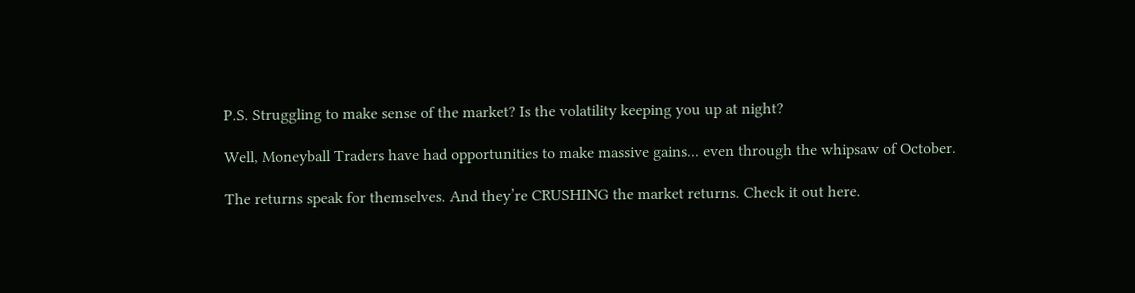P.S. Struggling to make sense of the market? Is the volatility keeping you up at night?

Well, Moneyball Traders have had opportunities to make massive gains... even through the whipsaw of October.

The returns speak for themselves. And they’re CRUSHING the market returns. Check it out here.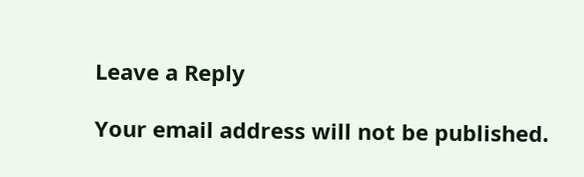Leave a Reply

Your email address will not be published.